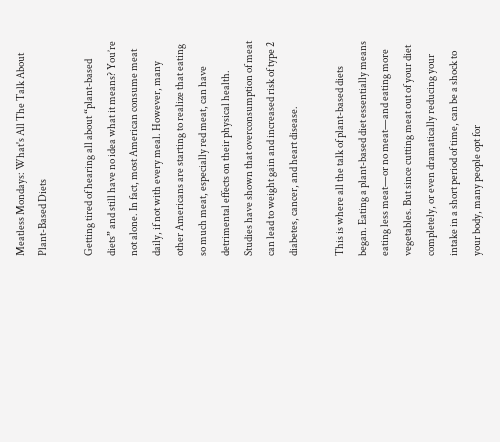Meatless Mondays: What's All The Talk About Plant-Based Diets

Getting tired of hearing all about “plant-based diets” and still have no idea what it means? You’re not alone. In fact, most American consume meat daily, if not with every meal. However, many other Americans are starting to realize that eating so much meat, especially red meat, can have detrimental effects on their physical health. Studies have shown that overconsumption of meat can lead to weight gain and increased risk of type 2 diabetes, cancer, and heart disease.

This is where all the talk of plant-based diets began. Eating a plant-based diet essentially means eating less meat—or no meat—and eating more vegetables. But since cutting meat out of your diet completely, or even dramatically reducing your intake in a short period of time, can be a shock to your body, many people opt for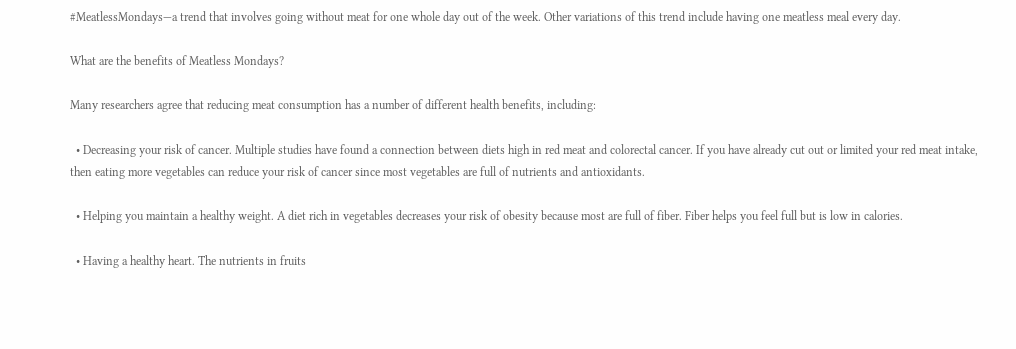#MeatlessMondays—a trend that involves going without meat for one whole day out of the week. Other variations of this trend include having one meatless meal every day.

What are the benefits of Meatless Mondays?

Many researchers agree that reducing meat consumption has a number of different health benefits, including:

  • Decreasing your risk of cancer. Multiple studies have found a connection between diets high in red meat and colorectal cancer. If you have already cut out or limited your red meat intake, then eating more vegetables can reduce your risk of cancer since most vegetables are full of nutrients and antioxidants.

  • Helping you maintain a healthy weight. A diet rich in vegetables decreases your risk of obesity because most are full of fiber. Fiber helps you feel full but is low in calories.

  • Having a healthy heart. The nutrients in fruits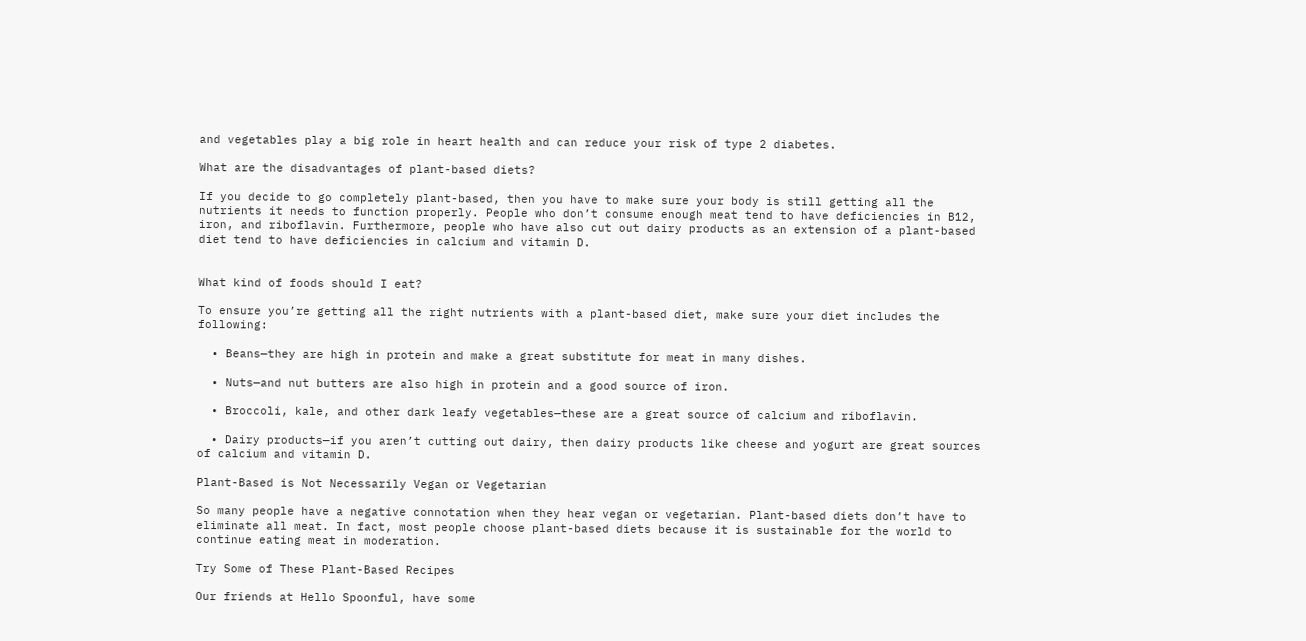and vegetables play a big role in heart health and can reduce your risk of type 2 diabetes.

What are the disadvantages of plant-based diets?

If you decide to go completely plant-based, then you have to make sure your body is still getting all the nutrients it needs to function properly. People who don’t consume enough meat tend to have deficiencies in B12, iron, and riboflavin. Furthermore, people who have also cut out dairy products as an extension of a plant-based diet tend to have deficiencies in calcium and vitamin D.


What kind of foods should I eat?

To ensure you’re getting all the right nutrients with a plant-based diet, make sure your diet includes the following:

  • Beans—they are high in protein and make a great substitute for meat in many dishes.

  • Nuts—and nut butters are also high in protein and a good source of iron.

  • Broccoli, kale, and other dark leafy vegetables—these are a great source of calcium and riboflavin.

  • Dairy products—if you aren’t cutting out dairy, then dairy products like cheese and yogurt are great sources of calcium and vitamin D.

Plant-Based is Not Necessarily Vegan or Vegetarian

So many people have a negative connotation when they hear vegan or vegetarian. Plant-based diets don’t have to eliminate all meat. In fact, most people choose plant-based diets because it is sustainable for the world to continue eating meat in moderation.

Try Some of These Plant-Based Recipes

Our friends at Hello Spoonful, have some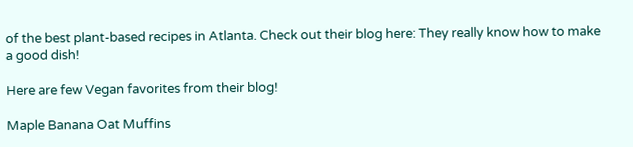of the best plant-based recipes in Atlanta. Check out their blog here: They really know how to make a good dish!

Here are few Vegan favorites from their blog!

Maple Banana Oat Muffins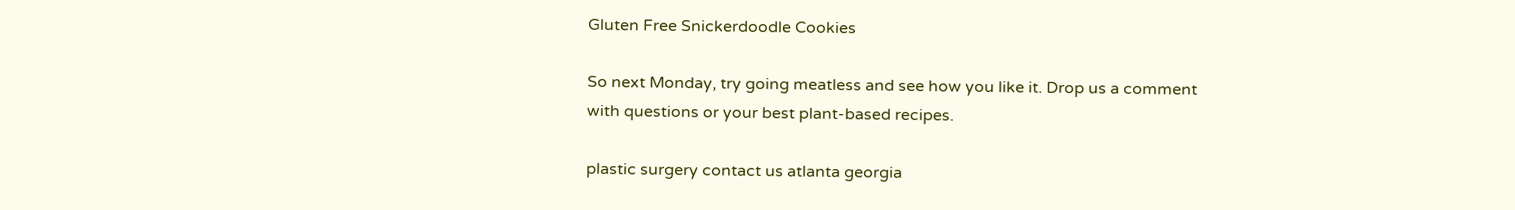Gluten Free Snickerdoodle Cookies

So next Monday, try going meatless and see how you like it. Drop us a comment with questions or your best plant-based recipes.

plastic surgery contact us atlanta georgia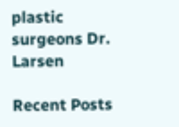plastic surgeons Dr. Larsen

Recent Posts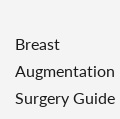Breast Augmentation Surgery Guide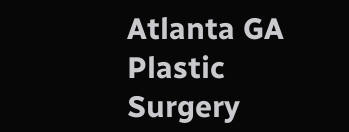Atlanta GA Plastic Surgery